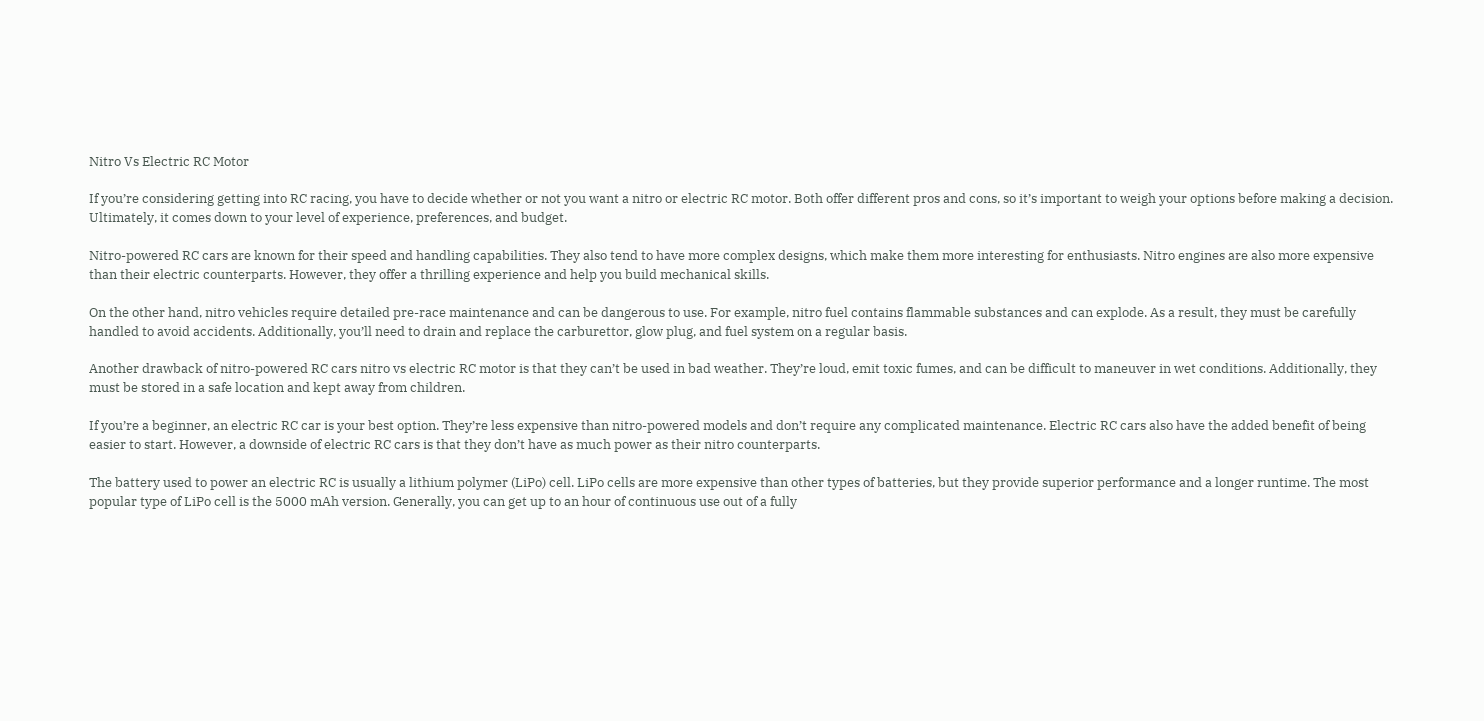Nitro Vs Electric RC Motor

If you’re considering getting into RC racing, you have to decide whether or not you want a nitro or electric RC motor. Both offer different pros and cons, so it’s important to weigh your options before making a decision. Ultimately, it comes down to your level of experience, preferences, and budget.

Nitro-powered RC cars are known for their speed and handling capabilities. They also tend to have more complex designs, which make them more interesting for enthusiasts. Nitro engines are also more expensive than their electric counterparts. However, they offer a thrilling experience and help you build mechanical skills.

On the other hand, nitro vehicles require detailed pre-race maintenance and can be dangerous to use. For example, nitro fuel contains flammable substances and can explode. As a result, they must be carefully handled to avoid accidents. Additionally, you’ll need to drain and replace the carburettor, glow plug, and fuel system on a regular basis.

Another drawback of nitro-powered RC cars nitro vs electric RC motor is that they can’t be used in bad weather. They’re loud, emit toxic fumes, and can be difficult to maneuver in wet conditions. Additionally, they must be stored in a safe location and kept away from children.

If you’re a beginner, an electric RC car is your best option. They’re less expensive than nitro-powered models and don’t require any complicated maintenance. Electric RC cars also have the added benefit of being easier to start. However, a downside of electric RC cars is that they don’t have as much power as their nitro counterparts.

The battery used to power an electric RC is usually a lithium polymer (LiPo) cell. LiPo cells are more expensive than other types of batteries, but they provide superior performance and a longer runtime. The most popular type of LiPo cell is the 5000 mAh version. Generally, you can get up to an hour of continuous use out of a fully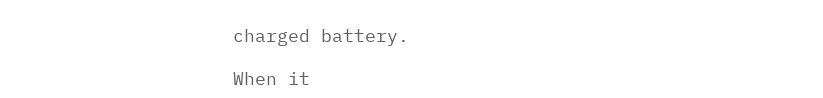charged battery.

When it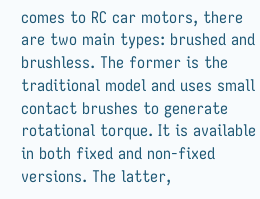comes to RC car motors, there are two main types: brushed and brushless. The former is the traditional model and uses small contact brushes to generate rotational torque. It is available in both fixed and non-fixed versions. The latter,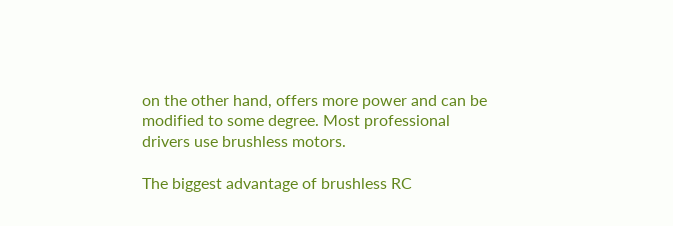on the other hand, offers more power and can be modified to some degree. Most professional drivers use brushless motors.

The biggest advantage of brushless RC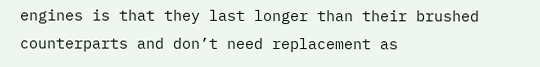engines is that they last longer than their brushed counterparts and don’t need replacement as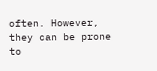often. However, they can be prone to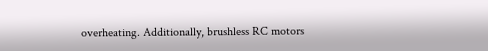overheating. Additionally, brushless RC motors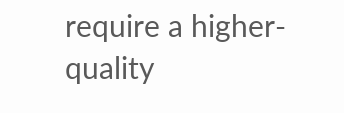require a higher-quality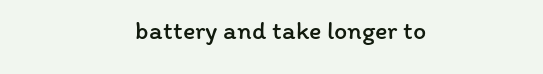battery and take longer to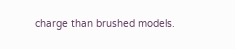charge than brushed models.